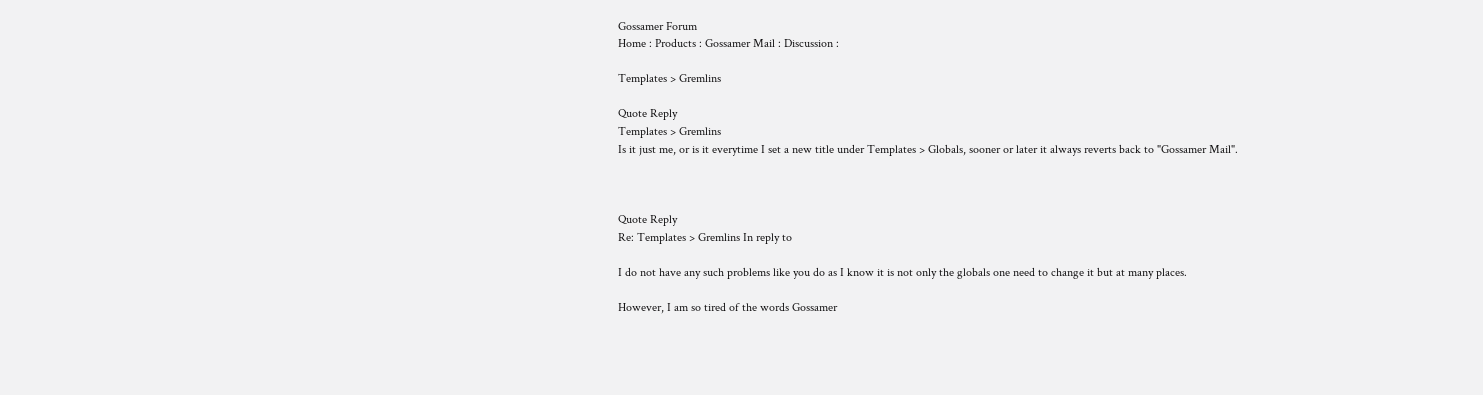Gossamer Forum
Home : Products : Gossamer Mail : Discussion :

Templates > Gremlins

Quote Reply
Templates > Gremlins
Is it just me, or is it everytime I set a new title under Templates > Globals, sooner or later it always reverts back to "Gossamer Mail".



Quote Reply
Re: Templates > Gremlins In reply to

I do not have any such problems like you do as I know it is not only the globals one need to change it but at many places.

However, I am so tired of the words Gossamer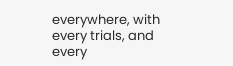everywhere, with every trials, and every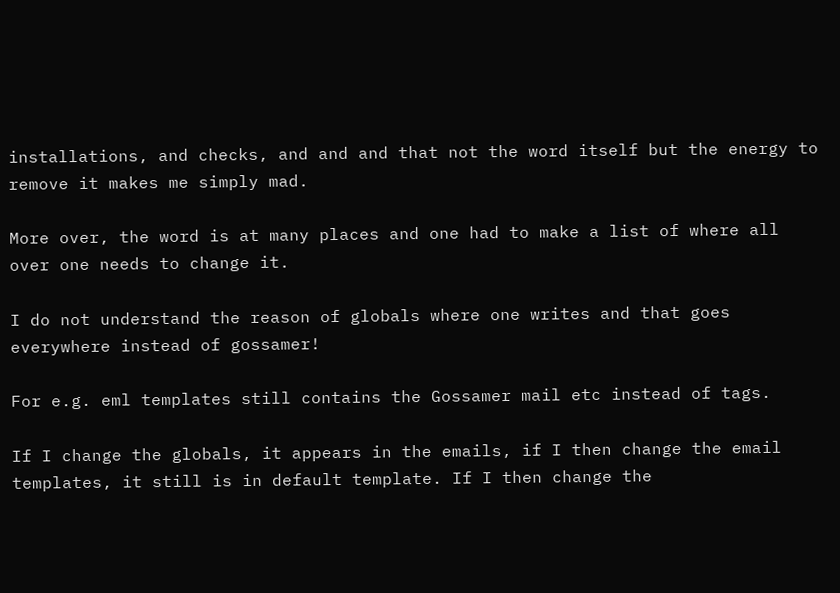installations, and checks, and and and that not the word itself but the energy to remove it makes me simply mad.

More over, the word is at many places and one had to make a list of where all over one needs to change it.

I do not understand the reason of globals where one writes and that goes everywhere instead of gossamer!

For e.g. eml templates still contains the Gossamer mail etc instead of tags.

If I change the globals, it appears in the emails, if I then change the email templates, it still is in default template. If I then change the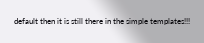default then it is still there in the simple templates!!!